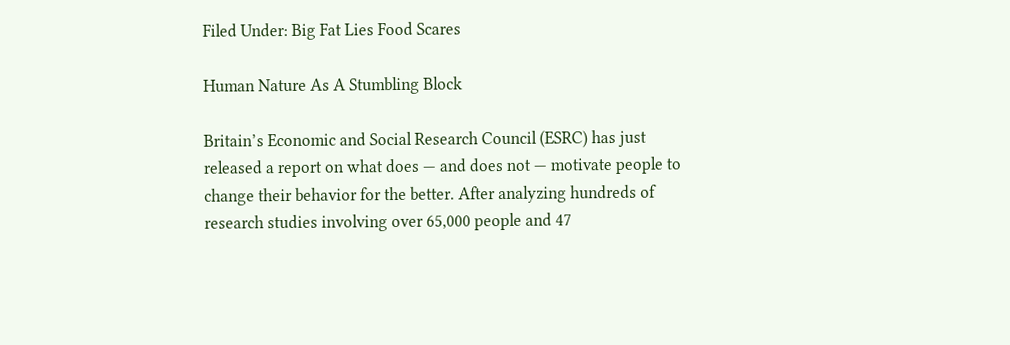Filed Under: Big Fat Lies Food Scares

Human Nature As A Stumbling Block

Britain’s Economic and Social Research Council (ESRC) has just released a report on what does — and does not — motivate people to change their behavior for the better. After analyzing hundreds of research studies involving over 65,000 people and 47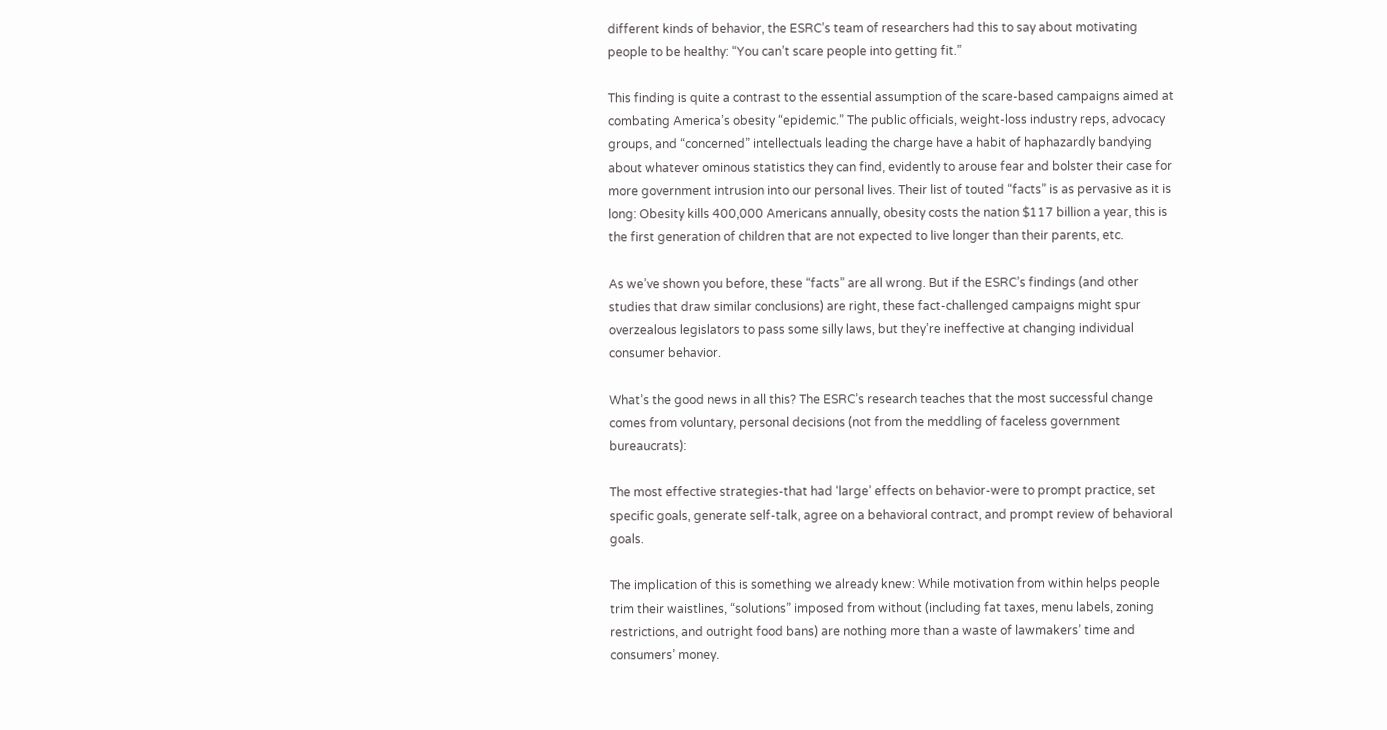different kinds of behavior, the ESRC’s team of researchers had this to say about motivating people to be healthy: “You can’t scare people into getting fit.”

This finding is quite a contrast to the essential assumption of the scare-based campaigns aimed at combating America’s obesity “epidemic.” The public officials, weight-loss industry reps, advocacy groups, and “concerned” intellectuals leading the charge have a habit of haphazardly bandying about whatever ominous statistics they can find, evidently to arouse fear and bolster their case for more government intrusion into our personal lives. Their list of touted “facts” is as pervasive as it is long: Obesity kills 400,000 Americans annually, obesity costs the nation $117 billion a year, this is the first generation of children that are not expected to live longer than their parents, etc.

As we’ve shown you before, these “facts” are all wrong. But if the ESRC’s findings (and other studies that draw similar conclusions) are right, these fact-challenged campaigns might spur overzealous legislators to pass some silly laws, but they’re ineffective at changing individual consumer behavior.

What’s the good news in all this? The ESRC’s research teaches that the most successful change comes from voluntary, personal decisions (not from the meddling of faceless government bureaucrats):

The most effective strategies-that had ‘large’ effects on behavior-were to prompt practice, set specific goals, generate self-talk, agree on a behavioral contract, and prompt review of behavioral goals.

The implication of this is something we already knew: While motivation from within helps people trim their waistlines, “solutions” imposed from without (including fat taxes, menu labels, zoning restrictions, and outright food bans) are nothing more than a waste of lawmakers’ time and consumers’ money.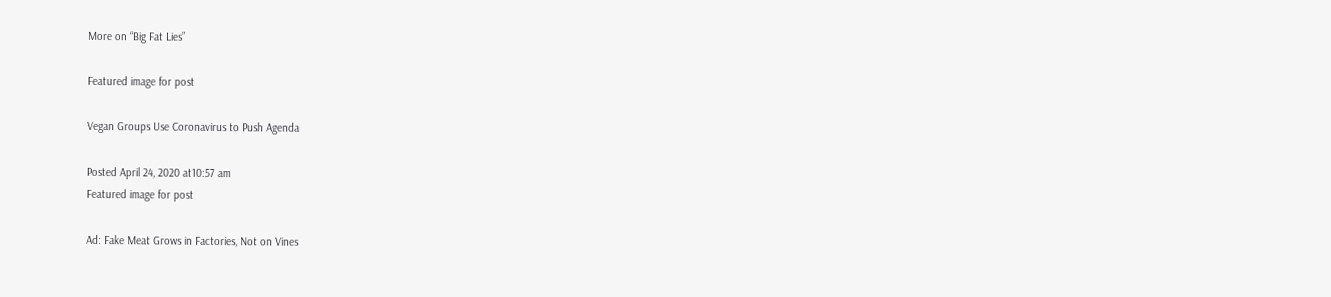More on “Big Fat Lies”

Featured image for post

Vegan Groups Use Coronavirus to Push Agenda

Posted April 24, 2020 at10:57 am
Featured image for post

Ad: Fake Meat Grows in Factories, Not on Vines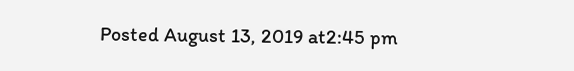Posted August 13, 2019 at2:45 pm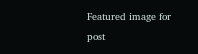Featured image for post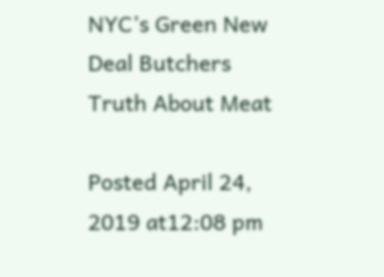NYC’s Green New Deal Butchers Truth About Meat

Posted April 24, 2019 at12:08 pm